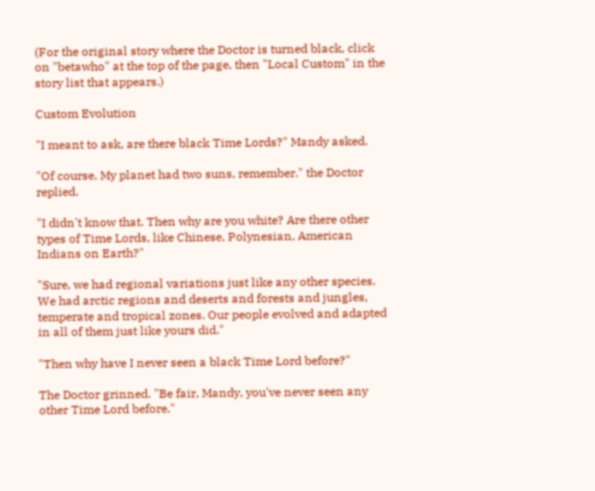(For the original story where the Doctor is turned black, click on "betawho" at the top of the page, then "Local Custom" in the story list that appears.)

Custom Evolution

"I meant to ask, are there black Time Lords?" Mandy asked.

"Of course. My planet had two suns, remember." the Doctor replied.

"I didn't know that. Then why are you white? Are there other types of Time Lords, like Chinese, Polynesian, American Indians on Earth?"

"Sure, we had regional variations just like any other species. We had arctic regions and deserts and forests and jungles, temperate and tropical zones. Our people evolved and adapted in all of them just like yours did."

"Then why have I never seen a black Time Lord before?"

The Doctor grinned. "Be fair, Mandy, you've never seen any other Time Lord before."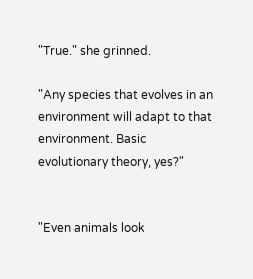"True." she grinned.

"Any species that evolves in an environment will adapt to that environment. Basic evolutionary theory, yes?"


"Even animals look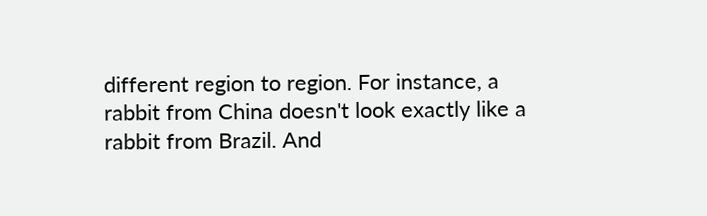different region to region. For instance, a rabbit from China doesn't look exactly like a rabbit from Brazil. And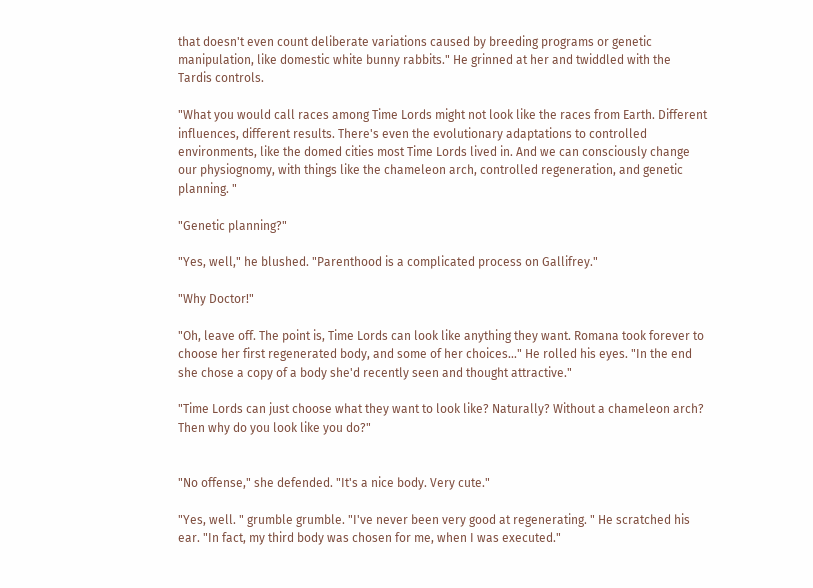that doesn't even count deliberate variations caused by breeding programs or genetic manipulation, like domestic white bunny rabbits." He grinned at her and twiddled with the Tardis controls.

"What you would call races among Time Lords might not look like the races from Earth. Different influences, different results. There's even the evolutionary adaptations to controlled environments, like the domed cities most Time Lords lived in. And we can consciously change our physiognomy, with things like the chameleon arch, controlled regeneration, and genetic planning. "

"Genetic planning?"

"Yes, well," he blushed. "Parenthood is a complicated process on Gallifrey."

"Why Doctor!"

"Oh, leave off. The point is, Time Lords can look like anything they want. Romana took forever to choose her first regenerated body, and some of her choices..." He rolled his eyes. "In the end she chose a copy of a body she'd recently seen and thought attractive."

"Time Lords can just choose what they want to look like? Naturally? Without a chameleon arch? Then why do you look like you do?"


"No offense," she defended. "It's a nice body. Very cute."

"Yes, well. " grumble grumble. "I've never been very good at regenerating. " He scratched his ear. "In fact, my third body was chosen for me, when I was executed."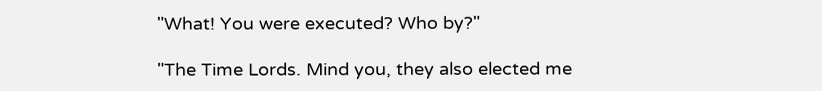"What! You were executed? Who by?"

"The Time Lords. Mind you, they also elected me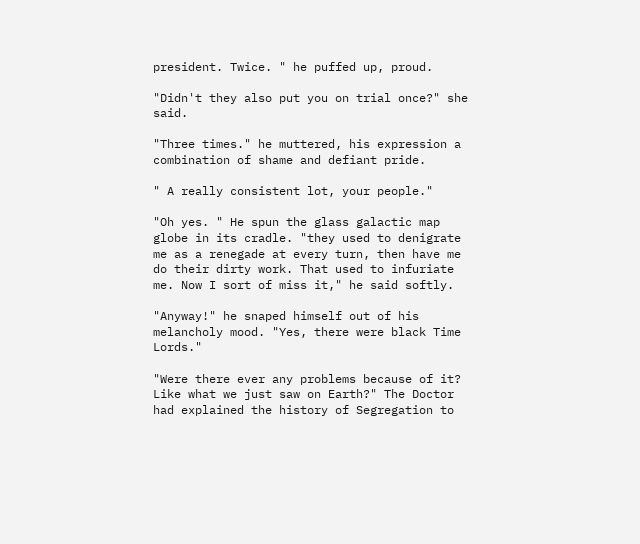president. Twice. " he puffed up, proud.

"Didn't they also put you on trial once?" she said.

"Three times." he muttered, his expression a combination of shame and defiant pride.

" A really consistent lot, your people."

"Oh yes. " He spun the glass galactic map globe in its cradle. "they used to denigrate me as a renegade at every turn, then have me do their dirty work. That used to infuriate me. Now I sort of miss it," he said softly.

"Anyway!" he snaped himself out of his melancholy mood. "Yes, there were black Time Lords."

"Were there ever any problems because of it? Like what we just saw on Earth?" The Doctor had explained the history of Segregation to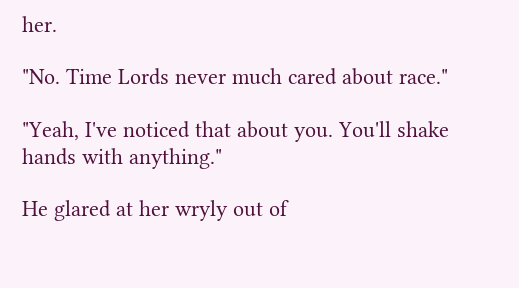her.

"No. Time Lords never much cared about race."

"Yeah, I've noticed that about you. You'll shake hands with anything."

He glared at her wryly out of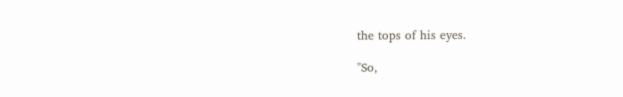the tops of his eyes.

"So,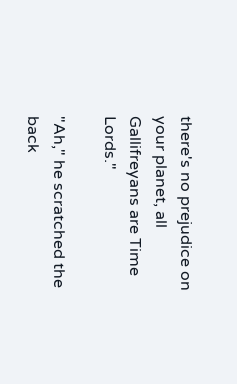there's no prejudice on your planet, all Gallifreyans are Time Lords."

"Ah," he scratched the back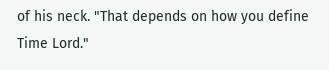of his neck. "That depends on how you define Time Lord."